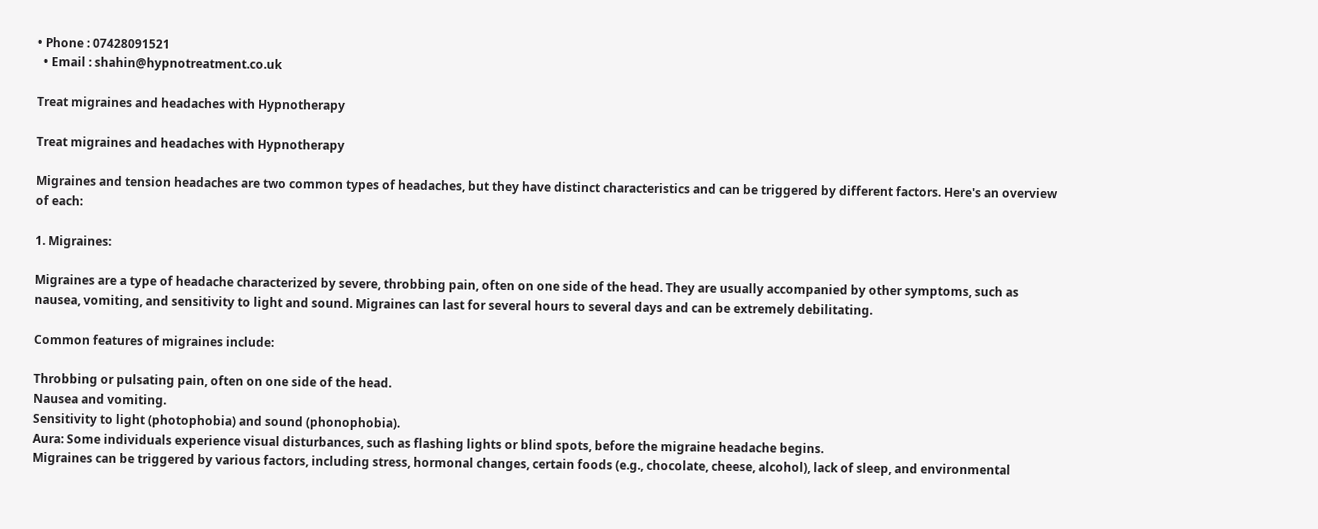• Phone : 07428091521
  • Email : shahin@hypnotreatment.co.uk

Treat migraines and headaches with Hypnotherapy

Treat migraines and headaches with Hypnotherapy

Migraines and tension headaches are two common types of headaches, but they have distinct characteristics and can be triggered by different factors. Here's an overview of each:

1. Migraines:

Migraines are a type of headache characterized by severe, throbbing pain, often on one side of the head. They are usually accompanied by other symptoms, such as nausea, vomiting, and sensitivity to light and sound. Migraines can last for several hours to several days and can be extremely debilitating.

Common features of migraines include:

Throbbing or pulsating pain, often on one side of the head.
Nausea and vomiting.
Sensitivity to light (photophobia) and sound (phonophobia).
Aura: Some individuals experience visual disturbances, such as flashing lights or blind spots, before the migraine headache begins.
Migraines can be triggered by various factors, including stress, hormonal changes, certain foods (e.g., chocolate, cheese, alcohol), lack of sleep, and environmental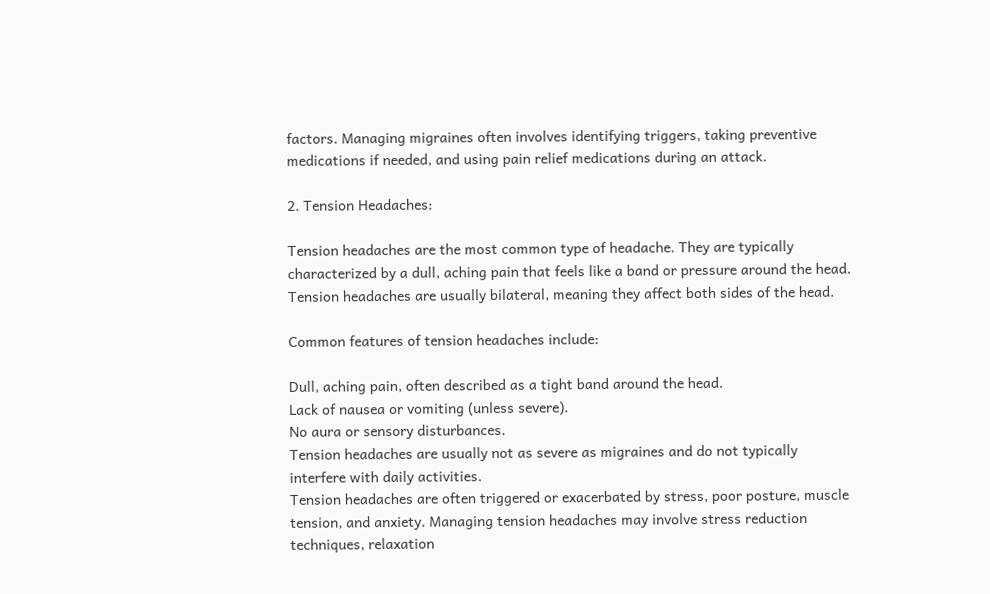factors. Managing migraines often involves identifying triggers, taking preventive medications if needed, and using pain relief medications during an attack.

2. Tension Headaches:

Tension headaches are the most common type of headache. They are typically characterized by a dull, aching pain that feels like a band or pressure around the head. Tension headaches are usually bilateral, meaning they affect both sides of the head.

Common features of tension headaches include:

Dull, aching pain, often described as a tight band around the head.
Lack of nausea or vomiting (unless severe).
No aura or sensory disturbances.
Tension headaches are usually not as severe as migraines and do not typically interfere with daily activities.
Tension headaches are often triggered or exacerbated by stress, poor posture, muscle tension, and anxiety. Managing tension headaches may involve stress reduction techniques, relaxation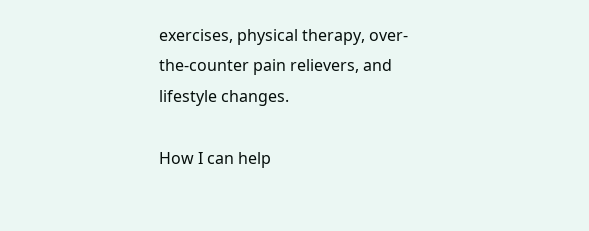exercises, physical therapy, over-the-counter pain relievers, and lifestyle changes.

How I can help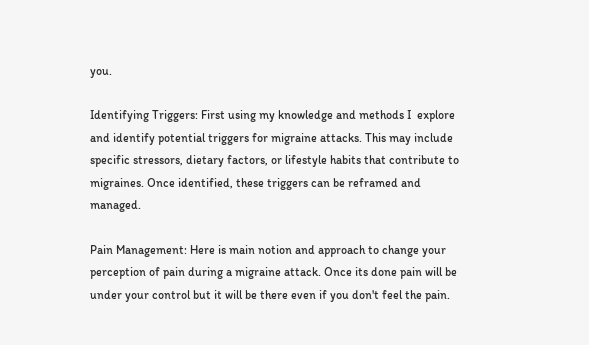you.

Identifying Triggers: First using my knowledge and methods I  explore and identify potential triggers for migraine attacks. This may include specific stressors, dietary factors, or lifestyle habits that contribute to migraines. Once identified, these triggers can be reframed and managed.

Pain Management: Here is main notion and approach to change your perception of pain during a migraine attack. Once its done pain will be under your control but it will be there even if you don't feel the pain.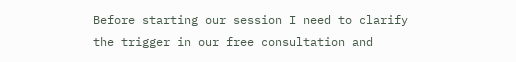Before starting our session I need to clarify the trigger in our free consultation and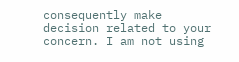consequently make decision related to your concern. I am not using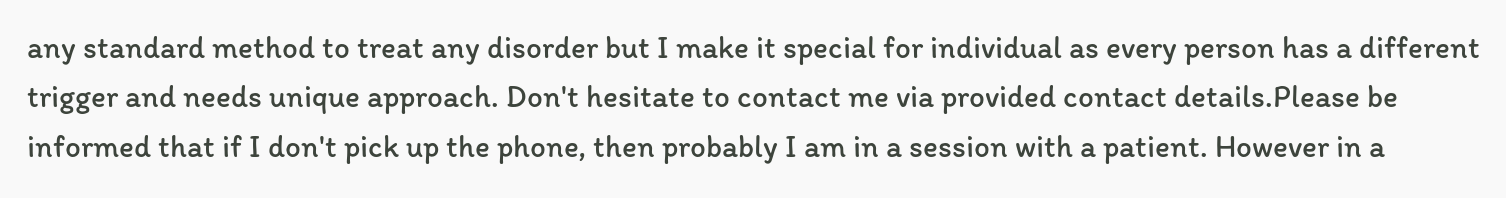any standard method to treat any disorder but I make it special for individual as every person has a different trigger and needs unique approach. Don't hesitate to contact me via provided contact details.Please be informed that if I don't pick up the phone, then probably I am in a session with a patient. However in a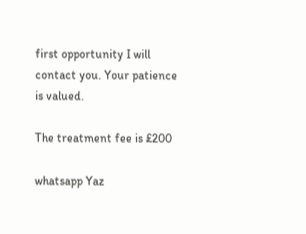first opportunity I will contact you. Your patience is valued.

The treatment fee is £200

whatsapp Yaz